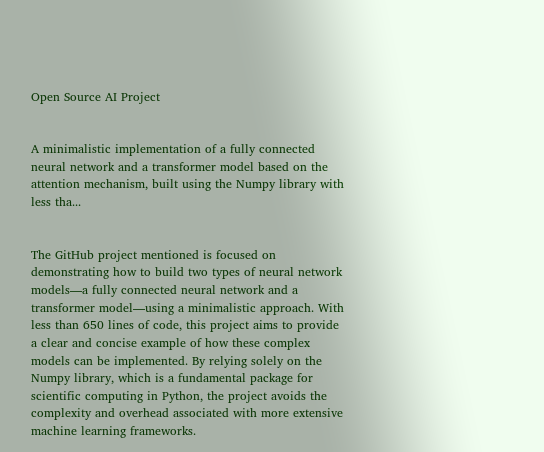Open Source AI Project


A minimalistic implementation of a fully connected neural network and a transformer model based on the attention mechanism, built using the Numpy library with less tha...


The GitHub project mentioned is focused on demonstrating how to build two types of neural network models—a fully connected neural network and a transformer model—using a minimalistic approach. With less than 650 lines of code, this project aims to provide a clear and concise example of how these complex models can be implemented. By relying solely on the Numpy library, which is a fundamental package for scientific computing in Python, the project avoids the complexity and overhead associated with more extensive machine learning frameworks.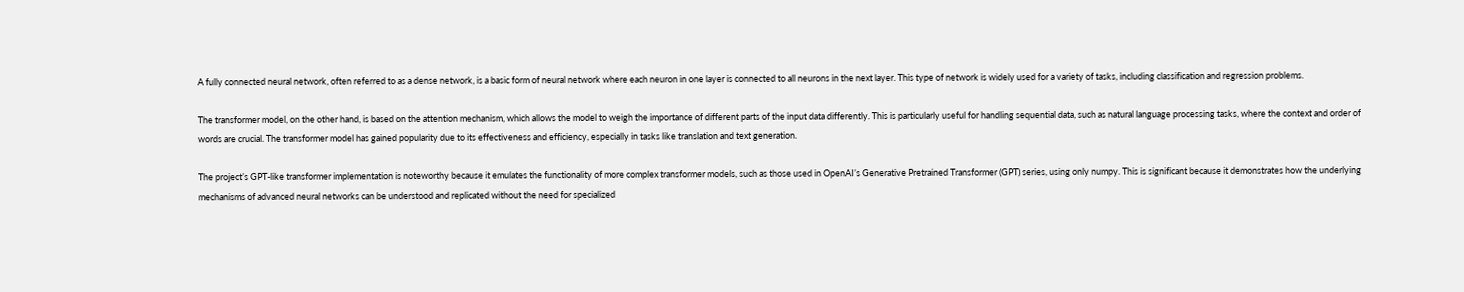A fully connected neural network, often referred to as a dense network, is a basic form of neural network where each neuron in one layer is connected to all neurons in the next layer. This type of network is widely used for a variety of tasks, including classification and regression problems.

The transformer model, on the other hand, is based on the attention mechanism, which allows the model to weigh the importance of different parts of the input data differently. This is particularly useful for handling sequential data, such as natural language processing tasks, where the context and order of words are crucial. The transformer model has gained popularity due to its effectiveness and efficiency, especially in tasks like translation and text generation.

The project’s GPT-like transformer implementation is noteworthy because it emulates the functionality of more complex transformer models, such as those used in OpenAI’s Generative Pretrained Transformer (GPT) series, using only numpy. This is significant because it demonstrates how the underlying mechanisms of advanced neural networks can be understood and replicated without the need for specialized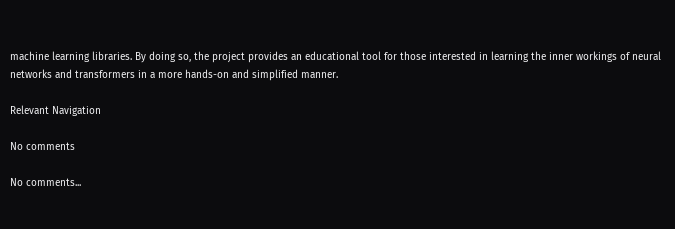machine learning libraries. By doing so, the project provides an educational tool for those interested in learning the inner workings of neural networks and transformers in a more hands-on and simplified manner.

Relevant Navigation

No comments

No comments...